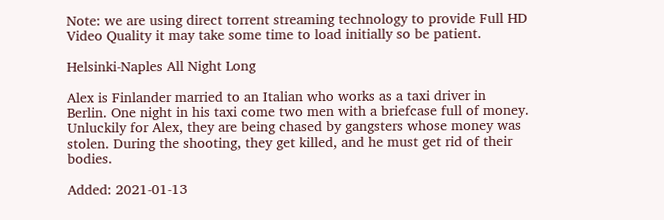Note: we are using direct torrent streaming technology to provide Full HD Video Quality it may take some time to load initially so be patient.

Helsinki-Naples All Night Long

Alex is Finlander married to an Italian who works as a taxi driver in Berlin. One night in his taxi come two men with a briefcase full of money. Unluckily for Alex, they are being chased by gangsters whose money was stolen. During the shooting, they get killed, and he must get rid of their bodies.

Added: 2021-01-13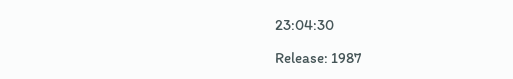23:04:30

Release: 1987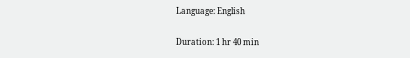Language: English

Duration: 1 hr 40 min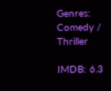Genres: Comedy / Thriller

IMDB: 6.3